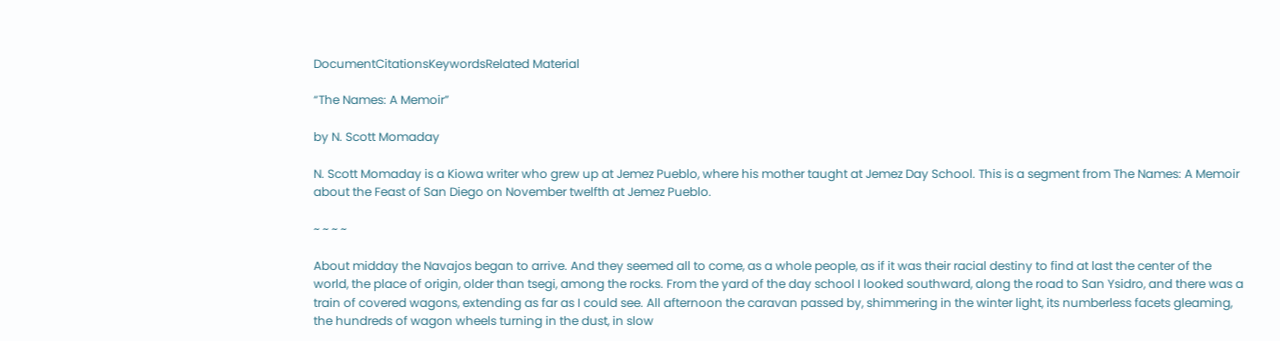DocumentCitationsKeywordsRelated Material

“The Names: A Memoir”

by N. Scott Momaday

N. Scott Momaday is a Kiowa writer who grew up at Jemez Pueblo, where his mother taught at Jemez Day School. This is a segment from The Names: A Memoir about the Feast of San Diego on November twelfth at Jemez Pueblo.

~ ~ ~ ~

About midday the Navajos began to arrive. And they seemed all to come, as a whole people, as if it was their racial destiny to find at last the center of the world, the place of origin, older than tsegi, among the rocks. From the yard of the day school I looked southward, along the road to San Ysidro, and there was a train of covered wagons, extending as far as I could see. All afternoon the caravan passed by, shimmering in the winter light, its numberless facets gleaming, the hundreds of wagon wheels turning in the dust, in slow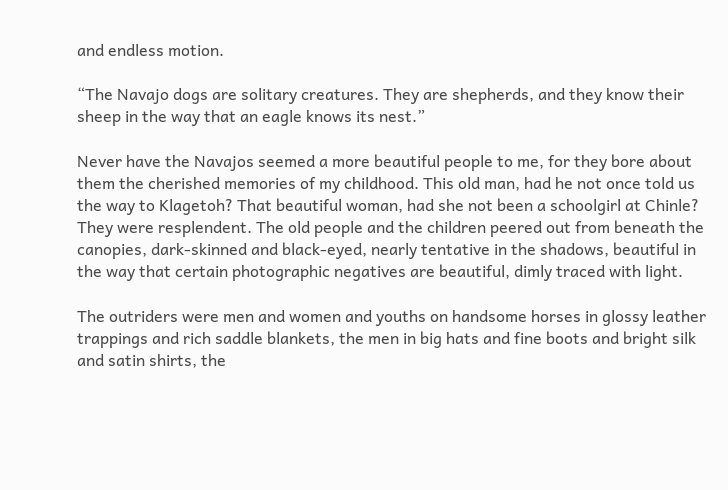and endless motion.

“The Navajo dogs are solitary creatures. They are shepherds, and they know their sheep in the way that an eagle knows its nest.”

Never have the Navajos seemed a more beautiful people to me, for they bore about them the cherished memories of my childhood. This old man, had he not once told us the way to Klagetoh? That beautiful woman, had she not been a schoolgirl at Chinle? They were resplendent. The old people and the children peered out from beneath the canopies, dark-skinned and black-eyed, nearly tentative in the shadows, beautiful in the way that certain photographic negatives are beautiful, dimly traced with light.

The outriders were men and women and youths on handsome horses in glossy leather trappings and rich saddle blankets, the men in big hats and fine boots and bright silk and satin shirts, the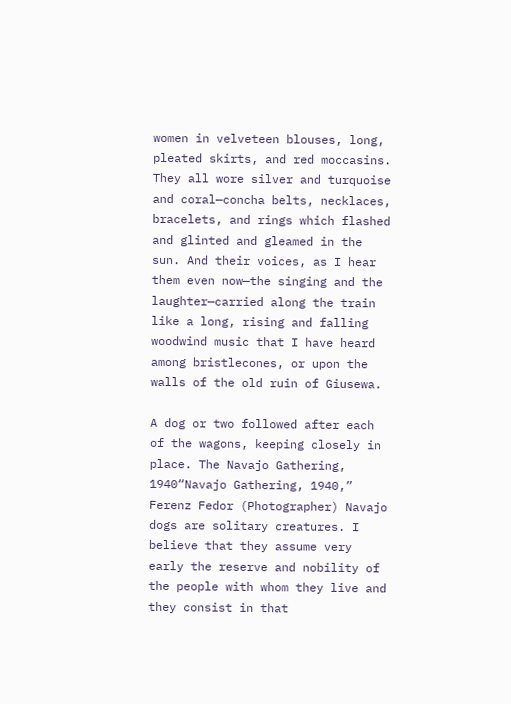women in velveteen blouses, long, pleated skirts, and red moccasins. They all wore silver and turquoise and coral—concha belts, necklaces, bracelets, and rings which flashed and glinted and gleamed in the sun. And their voices, as I hear them even now—the singing and the laughter—carried along the train like a long, rising and falling woodwind music that I have heard among bristlecones, or upon the walls of the old ruin of Giusewa.

A dog or two followed after each of the wagons, keeping closely in place. The Navajo Gathering, 1940“Navajo Gathering, 1940,” Ferenz Fedor (Photographer) Navajo dogs are solitary creatures. I believe that they assume very early the reserve and nobility of the people with whom they live and they consist in that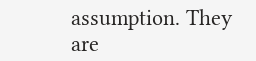assumption. They are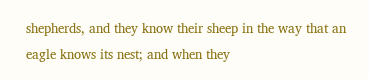shepherds, and they know their sheep in the way that an eagle knows its nest; and when they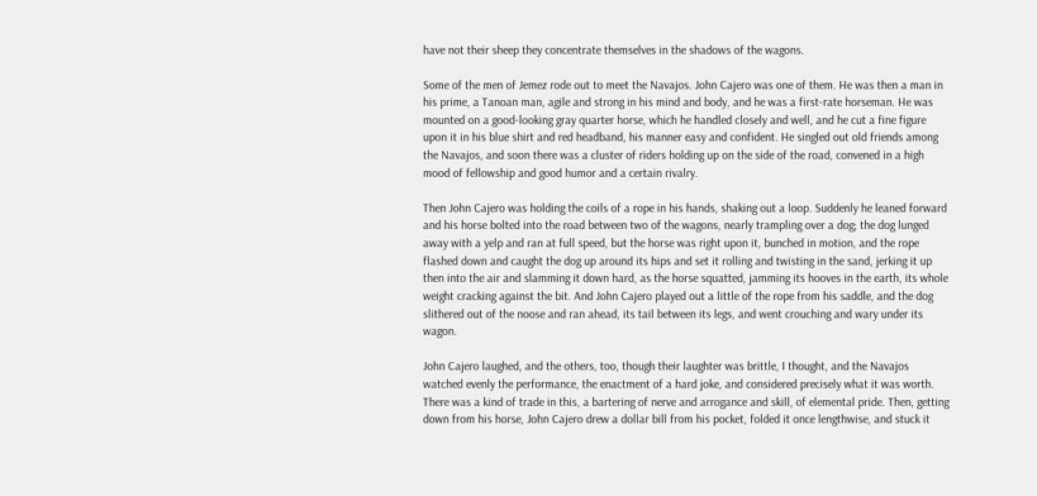have not their sheep they concentrate themselves in the shadows of the wagons.

Some of the men of Jemez rode out to meet the Navajos. John Cajero was one of them. He was then a man in his prime, a Tanoan man, agile and strong in his mind and body, and he was a first-rate horseman. He was mounted on a good-looking gray quarter horse, which he handled closely and well, and he cut a fine figure upon it in his blue shirt and red headband, his manner easy and confident. He singled out old friends among the Navajos, and soon there was a cluster of riders holding up on the side of the road, convened in a high mood of fellowship and good humor and a certain rivalry.

Then John Cajero was holding the coils of a rope in his hands, shaking out a loop. Suddenly he leaned forward and his horse bolted into the road between two of the wagons, nearly trampling over a dog; the dog lunged away with a yelp and ran at full speed, but the horse was right upon it, bunched in motion, and the rope flashed down and caught the dog up around its hips and set it rolling and twisting in the sand, jerking it up then into the air and slamming it down hard, as the horse squatted, jamming its hooves in the earth, its whole weight cracking against the bit. And John Cajero played out a little of the rope from his saddle, and the dog slithered out of the noose and ran ahead, its tail between its legs, and went crouching and wary under its wagon.

John Cajero laughed, and the others, too, though their laughter was brittle, I thought, and the Navajos watched evenly the performance, the enactment of a hard joke, and considered precisely what it was worth. There was a kind of trade in this, a bartering of nerve and arrogance and skill, of elemental pride. Then, getting down from his horse, John Cajero drew a dollar bill from his pocket, folded it once lengthwise, and stuck it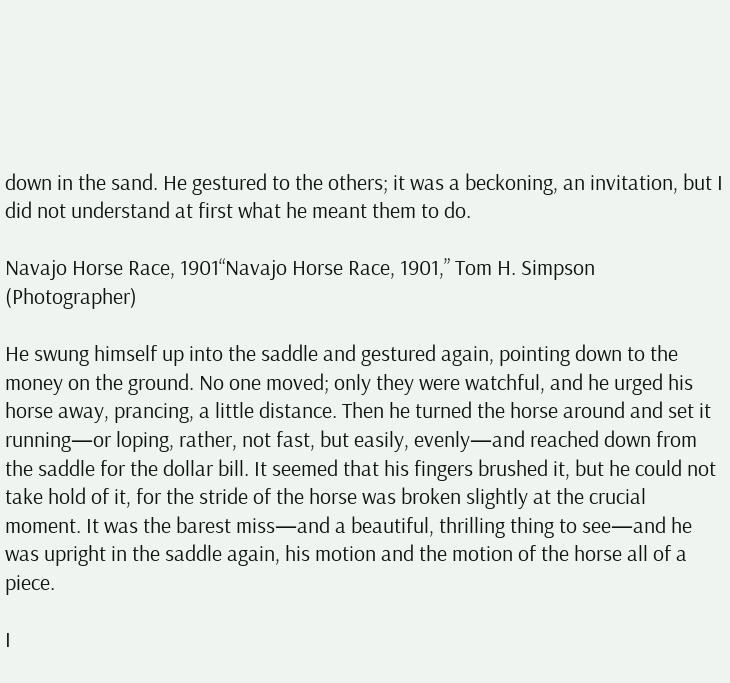down in the sand. He gestured to the others; it was a beckoning, an invitation, but I did not understand at first what he meant them to do.

Navajo Horse Race, 1901“Navajo Horse Race, 1901,” Tom H. Simpson (Photographer)

He swung himself up into the saddle and gestured again, pointing down to the money on the ground. No one moved; only they were watchful, and he urged his horse away, prancing, a little distance. Then he turned the horse around and set it running—or loping, rather, not fast, but easily, evenly—and reached down from the saddle for the dollar bill. It seemed that his fingers brushed it, but he could not take hold of it, for the stride of the horse was broken slightly at the crucial moment. It was the barest miss—and a beautiful, thrilling thing to see—and he was upright in the saddle again, his motion and the motion of the horse all of a piece.

I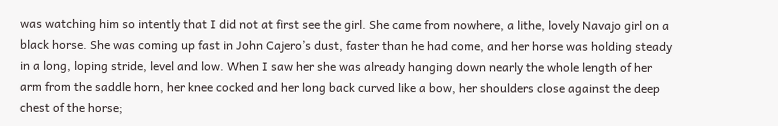was watching him so intently that I did not at first see the girl. She came from nowhere, a lithe, lovely Navajo girl on a black horse. She was coming up fast in John Cajero’s dust, faster than he had come, and her horse was holding steady in a long, loping stride, level and low. When I saw her she was already hanging down nearly the whole length of her arm from the saddle horn, her knee cocked and her long back curved like a bow, her shoulders close against the deep chest of the horse;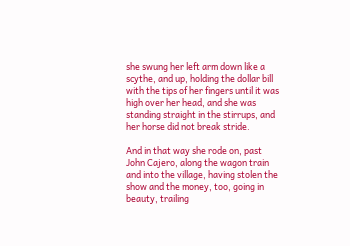she swung her left arm down like a scythe, and up, holding the dollar bill with the tips of her fingers until it was high over her head, and she was standing straight in the stirrups, and her horse did not break stride.

And in that way she rode on, past John Cajero, along the wagon train and into the village, having stolen the show and the money, too, going in beauty, trailing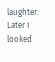laughter. Later I looked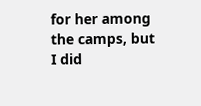for her among the camps, but I did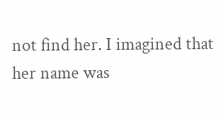not find her. I imagined that her name was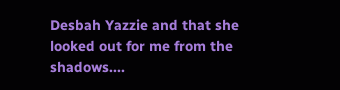Desbah Yazzie and that she looked out for me from the shadows....